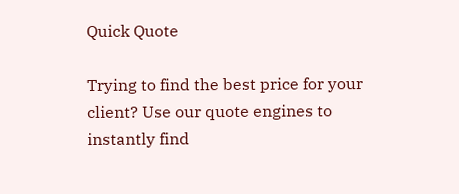Quick Quote

Trying to find the best price for your client? Use our quote engines to instantly find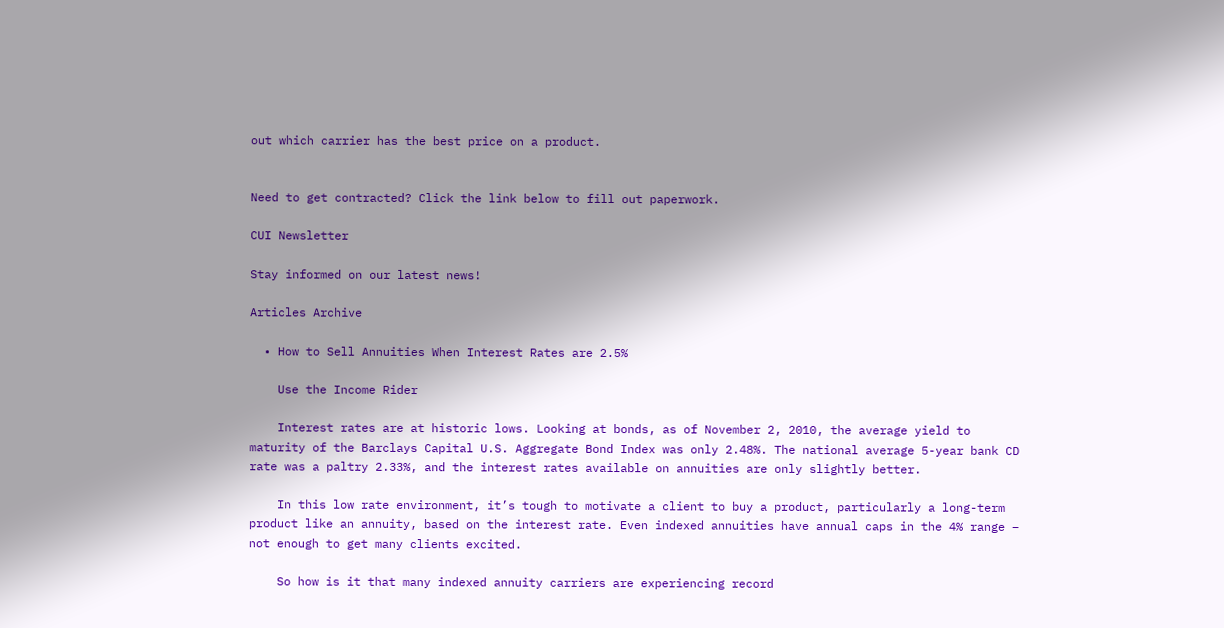out which carrier has the best price on a product.


Need to get contracted? Click the link below to fill out paperwork.

CUI Newsletter

Stay informed on our latest news!

Articles Archive

  • How to Sell Annuities When Interest Rates are 2.5%

    Use the Income Rider

    Interest rates are at historic lows. Looking at bonds, as of November 2, 2010, the average yield to maturity of the Barclays Capital U.S. Aggregate Bond Index was only 2.48%. The national average 5-year bank CD rate was a paltry 2.33%, and the interest rates available on annuities are only slightly better.

    In this low rate environment, it’s tough to motivate a client to buy a product, particularly a long-term product like an annuity, based on the interest rate. Even indexed annuities have annual caps in the 4% range – not enough to get many clients excited.

    So how is it that many indexed annuity carriers are experiencing record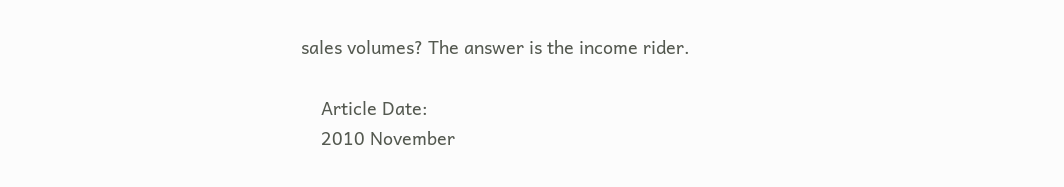sales volumes? The answer is the income rider.

    Article Date:
    2010 November